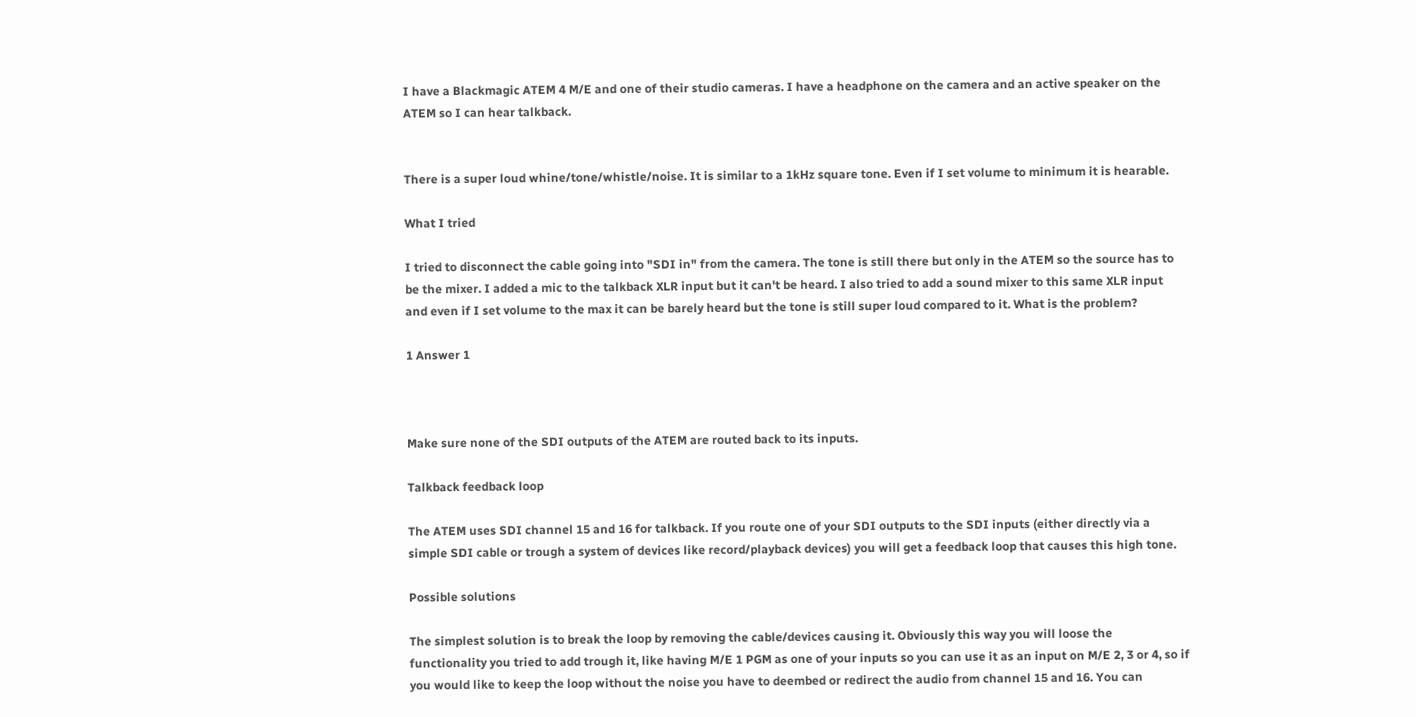I have a Blackmagic ATEM 4 M/E and one of their studio cameras. I have a headphone on the camera and an active speaker on the ATEM so I can hear talkback.


There is a super loud whine/tone/whistle/noise. It is similar to a 1kHz square tone. Even if I set volume to minimum it is hearable.

What I tried

I tried to disconnect the cable going into "SDI in" from the camera. The tone is still there but only in the ATEM so the source has to be the mixer. I added a mic to the talkback XLR input but it can't be heard. I also tried to add a sound mixer to this same XLR input and even if I set volume to the max it can be barely heard but the tone is still super loud compared to it. What is the problem?

1 Answer 1



Make sure none of the SDI outputs of the ATEM are routed back to its inputs.

Talkback feedback loop

The ATEM uses SDI channel 15 and 16 for talkback. If you route one of your SDI outputs to the SDI inputs (either directly via a simple SDI cable or trough a system of devices like record/playback devices) you will get a feedback loop that causes this high tone.

Possible solutions

The simplest solution is to break the loop by removing the cable/devices causing it. Obviously this way you will loose the functionality you tried to add trough it, like having M/E 1 PGM as one of your inputs so you can use it as an input on M/E 2, 3 or 4, so if you would like to keep the loop without the noise you have to deembed or redirect the audio from channel 15 and 16. You can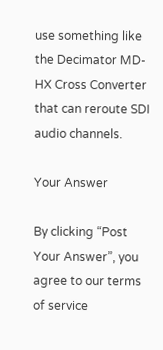use something like the Decimator MD-HX Cross Converter that can reroute SDI audio channels.

Your Answer

By clicking “Post Your Answer”, you agree to our terms of service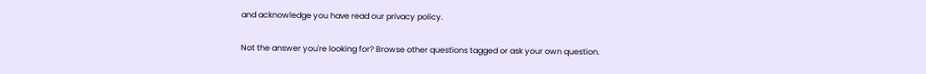and acknowledge you have read our privacy policy.

Not the answer you're looking for? Browse other questions tagged or ask your own question.